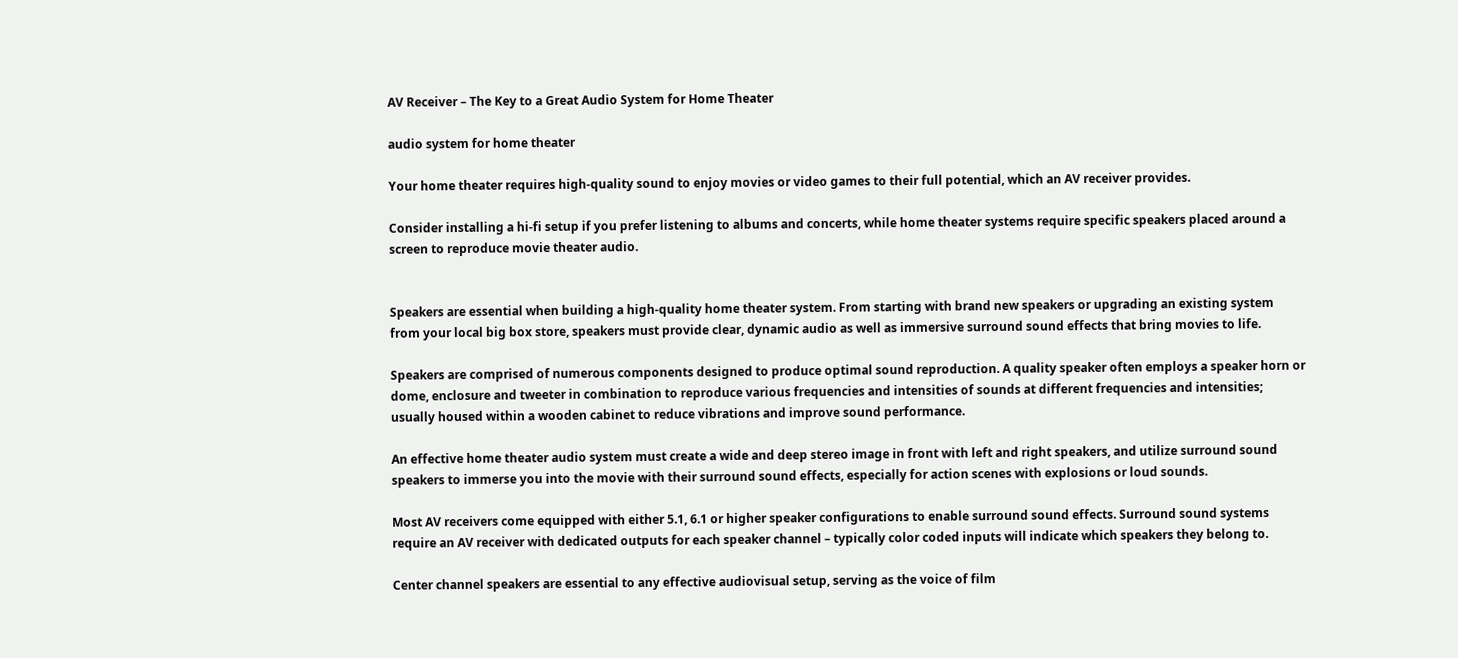AV Receiver – The Key to a Great Audio System for Home Theater

audio system for home theater

Your home theater requires high-quality sound to enjoy movies or video games to their full potential, which an AV receiver provides.

Consider installing a hi-fi setup if you prefer listening to albums and concerts, while home theater systems require specific speakers placed around a screen to reproduce movie theater audio.


Speakers are essential when building a high-quality home theater system. From starting with brand new speakers or upgrading an existing system from your local big box store, speakers must provide clear, dynamic audio as well as immersive surround sound effects that bring movies to life.

Speakers are comprised of numerous components designed to produce optimal sound reproduction. A quality speaker often employs a speaker horn or dome, enclosure and tweeter in combination to reproduce various frequencies and intensities of sounds at different frequencies and intensities; usually housed within a wooden cabinet to reduce vibrations and improve sound performance.

An effective home theater audio system must create a wide and deep stereo image in front with left and right speakers, and utilize surround sound speakers to immerse you into the movie with their surround sound effects, especially for action scenes with explosions or loud sounds.

Most AV receivers come equipped with either 5.1, 6.1 or higher speaker configurations to enable surround sound effects. Surround sound systems require an AV receiver with dedicated outputs for each speaker channel – typically color coded inputs will indicate which speakers they belong to.

Center channel speakers are essential to any effective audiovisual setup, serving as the voice of film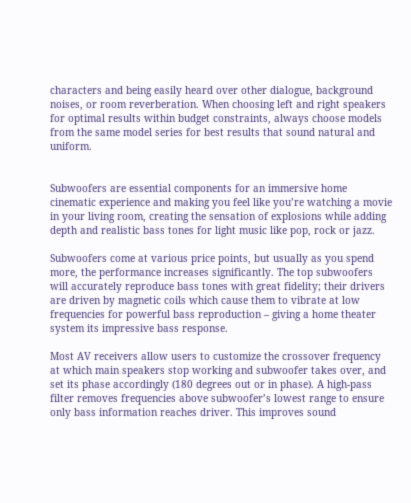characters and being easily heard over other dialogue, background noises, or room reverberation. When choosing left and right speakers for optimal results within budget constraints, always choose models from the same model series for best results that sound natural and uniform.


Subwoofers are essential components for an immersive home cinematic experience and making you feel like you’re watching a movie in your living room, creating the sensation of explosions while adding depth and realistic bass tones for light music like pop, rock or jazz.

Subwoofers come at various price points, but usually as you spend more, the performance increases significantly. The top subwoofers will accurately reproduce bass tones with great fidelity; their drivers are driven by magnetic coils which cause them to vibrate at low frequencies for powerful bass reproduction – giving a home theater system its impressive bass response.

Most AV receivers allow users to customize the crossover frequency at which main speakers stop working and subwoofer takes over, and set its phase accordingly (180 degrees out or in phase). A high-pass filter removes frequencies above subwoofer’s lowest range to ensure only bass information reaches driver. This improves sound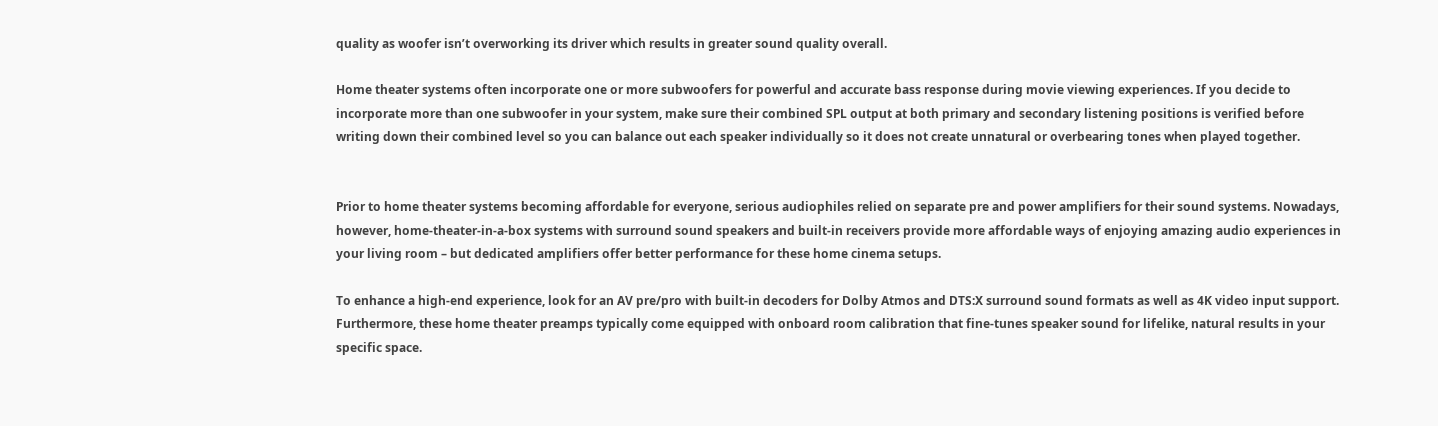quality as woofer isn’t overworking its driver which results in greater sound quality overall.

Home theater systems often incorporate one or more subwoofers for powerful and accurate bass response during movie viewing experiences. If you decide to incorporate more than one subwoofer in your system, make sure their combined SPL output at both primary and secondary listening positions is verified before writing down their combined level so you can balance out each speaker individually so it does not create unnatural or overbearing tones when played together.


Prior to home theater systems becoming affordable for everyone, serious audiophiles relied on separate pre and power amplifiers for their sound systems. Nowadays, however, home-theater-in-a-box systems with surround sound speakers and built-in receivers provide more affordable ways of enjoying amazing audio experiences in your living room – but dedicated amplifiers offer better performance for these home cinema setups.

To enhance a high-end experience, look for an AV pre/pro with built-in decoders for Dolby Atmos and DTS:X surround sound formats as well as 4K video input support. Furthermore, these home theater preamps typically come equipped with onboard room calibration that fine-tunes speaker sound for lifelike, natural results in your specific space.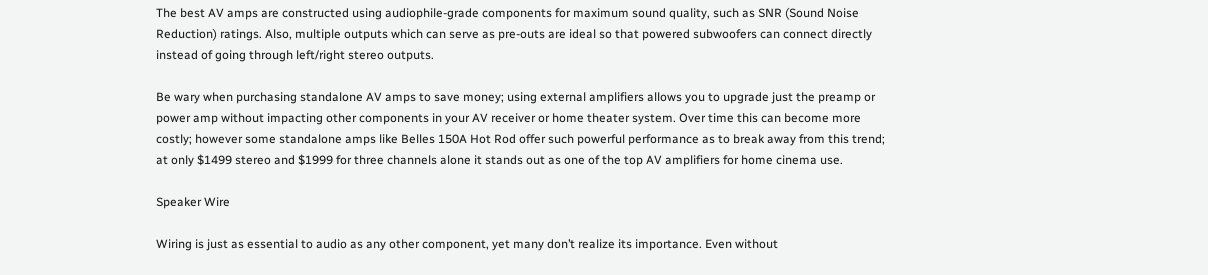The best AV amps are constructed using audiophile-grade components for maximum sound quality, such as SNR (Sound Noise Reduction) ratings. Also, multiple outputs which can serve as pre-outs are ideal so that powered subwoofers can connect directly instead of going through left/right stereo outputs.

Be wary when purchasing standalone AV amps to save money; using external amplifiers allows you to upgrade just the preamp or power amp without impacting other components in your AV receiver or home theater system. Over time this can become more costly; however some standalone amps like Belles 150A Hot Rod offer such powerful performance as to break away from this trend; at only $1499 stereo and $1999 for three channels alone it stands out as one of the top AV amplifiers for home cinema use.

Speaker Wire

Wiring is just as essential to audio as any other component, yet many don’t realize its importance. Even without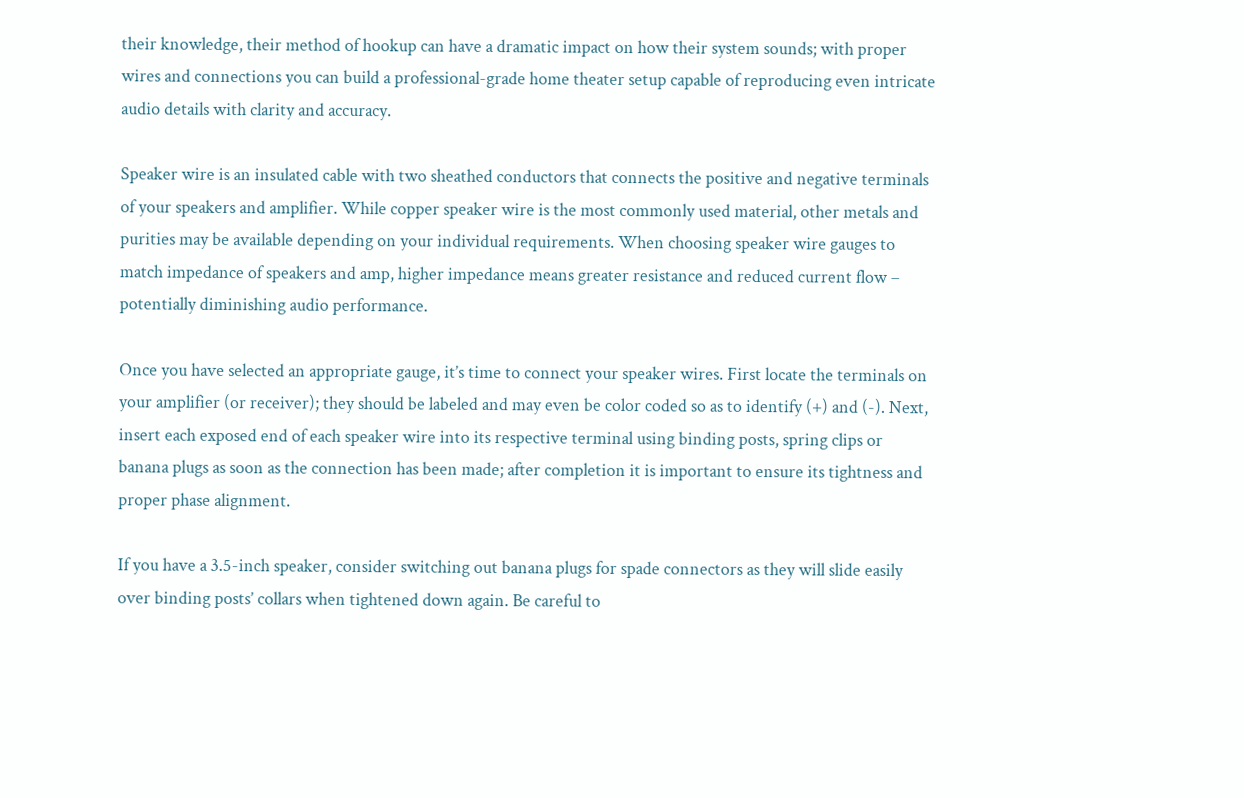their knowledge, their method of hookup can have a dramatic impact on how their system sounds; with proper wires and connections you can build a professional-grade home theater setup capable of reproducing even intricate audio details with clarity and accuracy.

Speaker wire is an insulated cable with two sheathed conductors that connects the positive and negative terminals of your speakers and amplifier. While copper speaker wire is the most commonly used material, other metals and purities may be available depending on your individual requirements. When choosing speaker wire gauges to match impedance of speakers and amp, higher impedance means greater resistance and reduced current flow – potentially diminishing audio performance.

Once you have selected an appropriate gauge, it’s time to connect your speaker wires. First locate the terminals on your amplifier (or receiver); they should be labeled and may even be color coded so as to identify (+) and (-). Next, insert each exposed end of each speaker wire into its respective terminal using binding posts, spring clips or banana plugs as soon as the connection has been made; after completion it is important to ensure its tightness and proper phase alignment.

If you have a 3.5-inch speaker, consider switching out banana plugs for spade connectors as they will slide easily over binding posts’ collars when tightened down again. Be careful to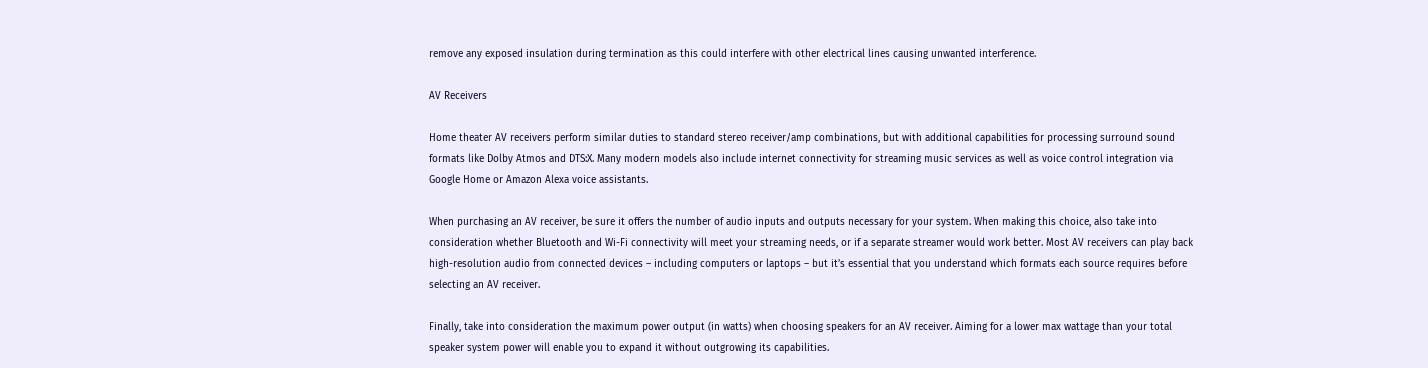remove any exposed insulation during termination as this could interfere with other electrical lines causing unwanted interference.

AV Receivers

Home theater AV receivers perform similar duties to standard stereo receiver/amp combinations, but with additional capabilities for processing surround sound formats like Dolby Atmos and DTS:X. Many modern models also include internet connectivity for streaming music services as well as voice control integration via Google Home or Amazon Alexa voice assistants.

When purchasing an AV receiver, be sure it offers the number of audio inputs and outputs necessary for your system. When making this choice, also take into consideration whether Bluetooth and Wi-Fi connectivity will meet your streaming needs, or if a separate streamer would work better. Most AV receivers can play back high-resolution audio from connected devices – including computers or laptops – but it’s essential that you understand which formats each source requires before selecting an AV receiver.

Finally, take into consideration the maximum power output (in watts) when choosing speakers for an AV receiver. Aiming for a lower max wattage than your total speaker system power will enable you to expand it without outgrowing its capabilities.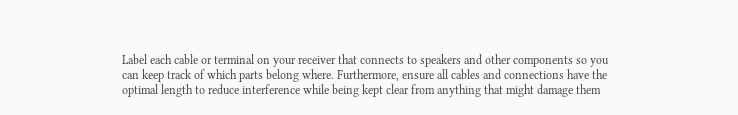Label each cable or terminal on your receiver that connects to speakers and other components so you can keep track of which parts belong where. Furthermore, ensure all cables and connections have the optimal length to reduce interference while being kept clear from anything that might damage them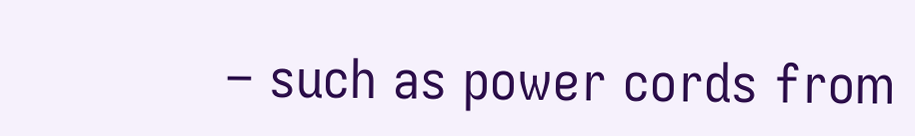– such as power cords from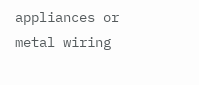appliances or metal wiring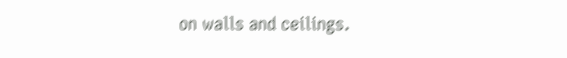on walls and ceilings.